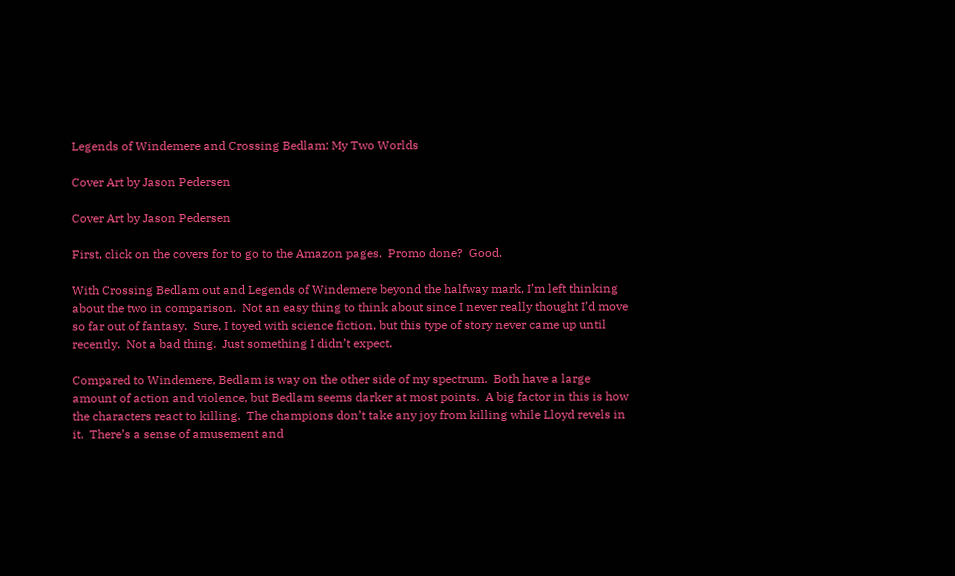Legends of Windemere and Crossing Bedlam: My Two Worlds

Cover Art by Jason Pedersen

Cover Art by Jason Pedersen

First, click on the covers for to go to the Amazon pages.  Promo done?  Good.

With Crossing Bedlam out and Legends of Windemere beyond the halfway mark, I’m left thinking about the two in comparison.  Not an easy thing to think about since I never really thought I’d move so far out of fantasy.  Sure, I toyed with science fiction, but this type of story never came up until recently.  Not a bad thing.  Just something I didn’t expect.

Compared to Windemere, Bedlam is way on the other side of my spectrum.  Both have a large amount of action and violence, but Bedlam seems darker at most points.  A big factor in this is how the characters react to killing.  The champions don’t take any joy from killing while Lloyd revels in it.  There’s a sense of amusement and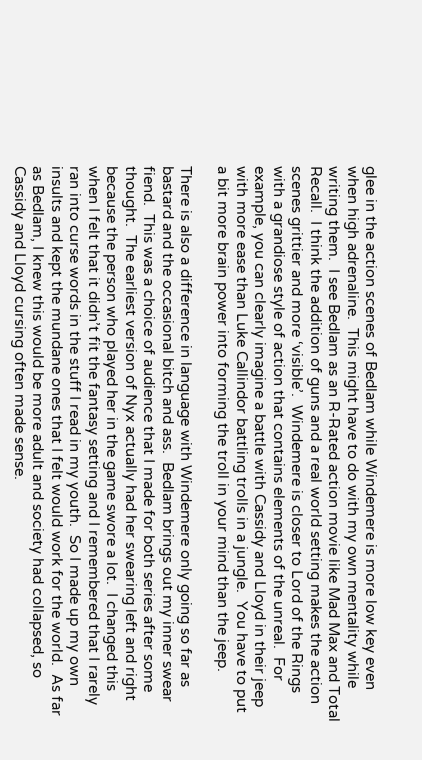glee in the action scenes of Bedlam while Windemere is more low key even when high adrenaline.  This might have to do with my own mentality while writing them.  I see Bedlam as an R-Rated action movie like Mad Max and Total Recall.  I think the addition of guns and a real world setting makes the action scenes grittier and more ‘visible’.  Windemere is closer to Lord of the Rings with a grandiose style of action that contains elements of the unreal.  For example, you can clearly imagine a battle with Cassidy and Lloyd in their jeep with more ease than Luke Callindor battling trolls in a jungle.  You have to put a bit more brain power into forming the troll in your mind than the jeep.

There is also a difference in language with Windemere only going so far as bastard and the occasional bitch and ass.  Bedlam brings out my inner swear fiend.  This was a choice of audience that I made for both series after some thought.  The earliest version of Nyx actually had her swearing left and right because the person who played her in the game swore a lot.  I changed this when I felt that it didn’t fit the fantasy setting and I remembered that I rarely ran into curse words in the stuff I read in my youth.  So I made up my own insults and kept the mundane ones that I felt would work for the world.  As far as Bedlam, I knew this would be more adult and society had collapsed, so Cassidy and Lloyd cursing often made sense.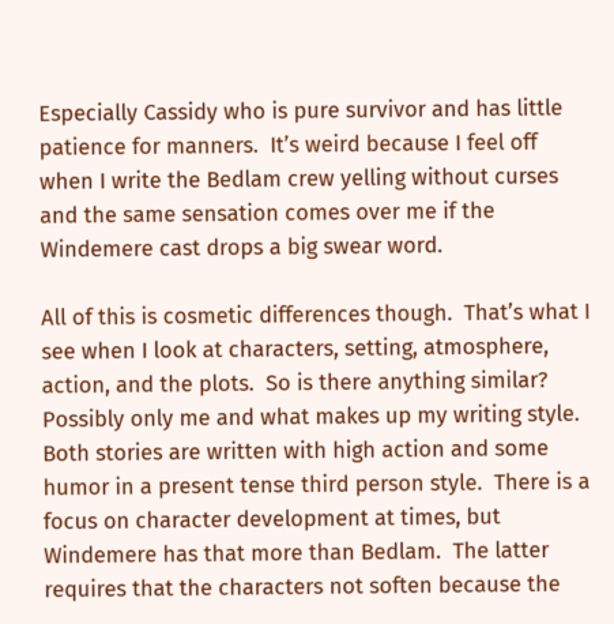Especially Cassidy who is pure survivor and has little patience for manners.  It’s weird because I feel off when I write the Bedlam crew yelling without curses and the same sensation comes over me if the Windemere cast drops a big swear word.

All of this is cosmetic differences though.  That’s what I see when I look at characters, setting, atmosphere, action, and the plots.  So is there anything similar?  Possibly only me and what makes up my writing style.  Both stories are written with high action and some humor in a present tense third person style.  There is a focus on character development at times, but Windemere has that more than Bedlam.  The latter requires that the characters not soften because the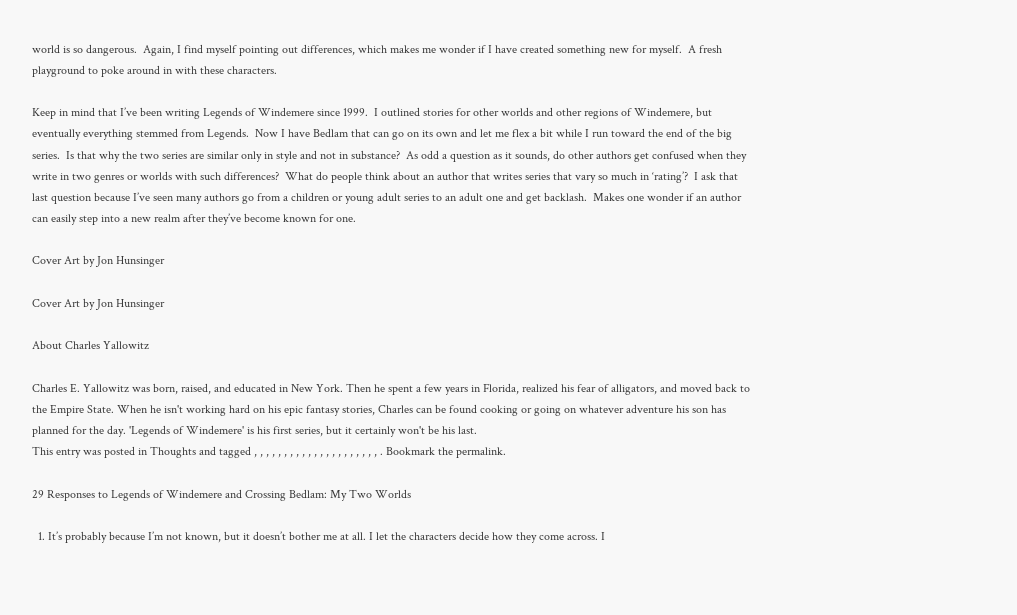world is so dangerous.  Again, I find myself pointing out differences, which makes me wonder if I have created something new for myself.  A fresh playground to poke around in with these characters.

Keep in mind that I’ve been writing Legends of Windemere since 1999.  I outlined stories for other worlds and other regions of Windemere, but eventually everything stemmed from Legends.  Now I have Bedlam that can go on its own and let me flex a bit while I run toward the end of the big series.  Is that why the two series are similar only in style and not in substance?  As odd a question as it sounds, do other authors get confused when they write in two genres or worlds with such differences?  What do people think about an author that writes series that vary so much in ‘rating’?  I ask that last question because I’ve seen many authors go from a children or young adult series to an adult one and get backlash.  Makes one wonder if an author can easily step into a new realm after they’ve become known for one.

Cover Art by Jon Hunsinger

Cover Art by Jon Hunsinger

About Charles Yallowitz

Charles E. Yallowitz was born, raised, and educated in New York. Then he spent a few years in Florida, realized his fear of alligators, and moved back to the Empire State. When he isn't working hard on his epic fantasy stories, Charles can be found cooking or going on whatever adventure his son has planned for the day. 'Legends of Windemere' is his first series, but it certainly won't be his last.
This entry was posted in Thoughts and tagged , , , , , , , , , , , , , , , , , , , , , . Bookmark the permalink.

29 Responses to Legends of Windemere and Crossing Bedlam: My Two Worlds

  1. It’s probably because I’m not known, but it doesn’t bother me at all. I let the characters decide how they come across. I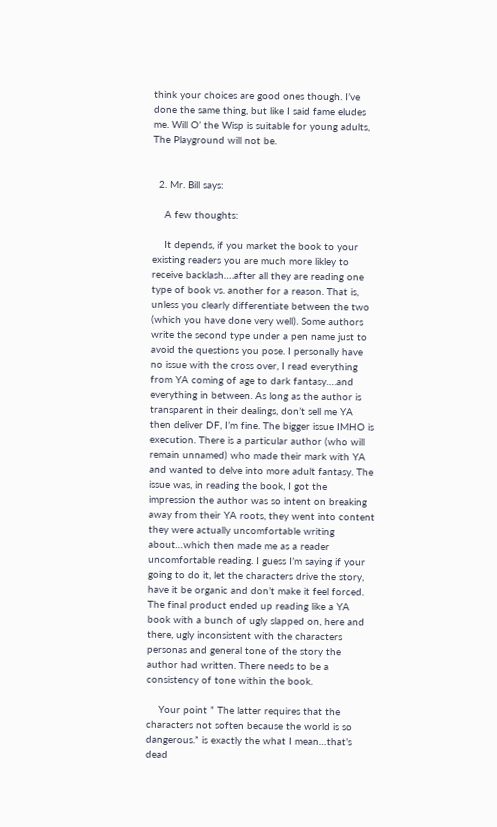think your choices are good ones though. I’ve done the same thing, but like I said fame eludes me. Will O’ the Wisp is suitable for young adults, The Playground will not be.


  2. Mr. Bill says:

    A few thoughts:

    It depends, if you market the book to your existing readers you are much more likley to receive backlash….after all they are reading one type of book vs. another for a reason. That is, unless you clearly differentiate between the two (which you have done very well). Some authors write the second type under a pen name just to avoid the questions you pose. I personally have no issue with the cross over, I read everything from YA coming of age to dark fantasy….and everything in between. As long as the author is transparent in their dealings, don’t sell me YA then deliver DF, I’m fine. The bigger issue IMHO is execution. There is a particular author (who will remain unnamed) who made their mark with YA and wanted to delve into more adult fantasy. The issue was, in reading the book, I got the impression the author was so intent on breaking away from their YA roots, they went into content they were actually uncomfortable writing about…which then made me as a reader uncomfortable reading. I guess I’m saying if your going to do it, let the characters drive the story, have it be organic and don’t make it feel forced. The final product ended up reading like a YA book with a bunch of ugly slapped on, here and there, ugly inconsistent with the characters personas and general tone of the story the author had written. There needs to be a consistency of tone within the book.

    Your point ” The latter requires that the characters not soften because the world is so dangerous.” is exactly the what I mean…that’s dead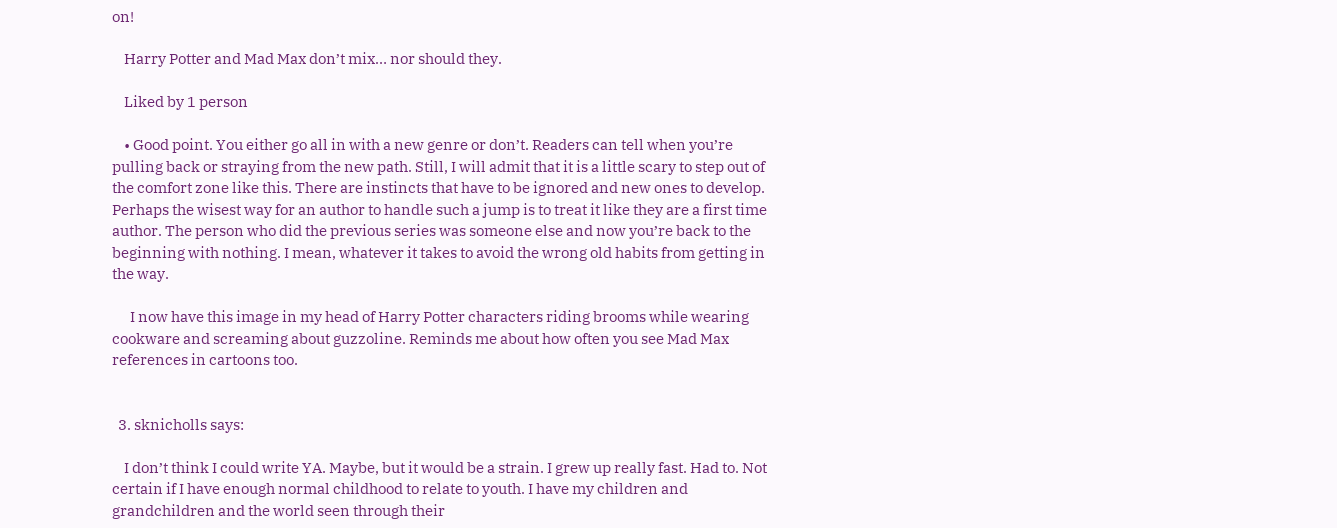on!

    Harry Potter and Mad Max don’t mix… nor should they.

    Liked by 1 person

    • Good point. You either go all in with a new genre or don’t. Readers can tell when you’re pulling back or straying from the new path. Still, I will admit that it is a little scary to step out of the comfort zone like this. There are instincts that have to be ignored and new ones to develop. Perhaps the wisest way for an author to handle such a jump is to treat it like they are a first time author. The person who did the previous series was someone else and now you’re back to the beginning with nothing. I mean, whatever it takes to avoid the wrong old habits from getting in the way.

      I now have this image in my head of Harry Potter characters riding brooms while wearing cookware and screaming about guzzoline. Reminds me about how often you see Mad Max references in cartoons too.


  3. sknicholls says:

    I don’t think I could write YA. Maybe, but it would be a strain. I grew up really fast. Had to. Not certain if I have enough normal childhood to relate to youth. I have my children and grandchildren and the world seen through their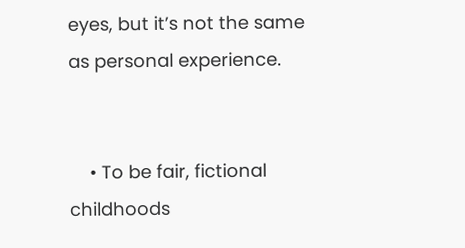eyes, but it’s not the same as personal experience.


    • To be fair, fictional childhoods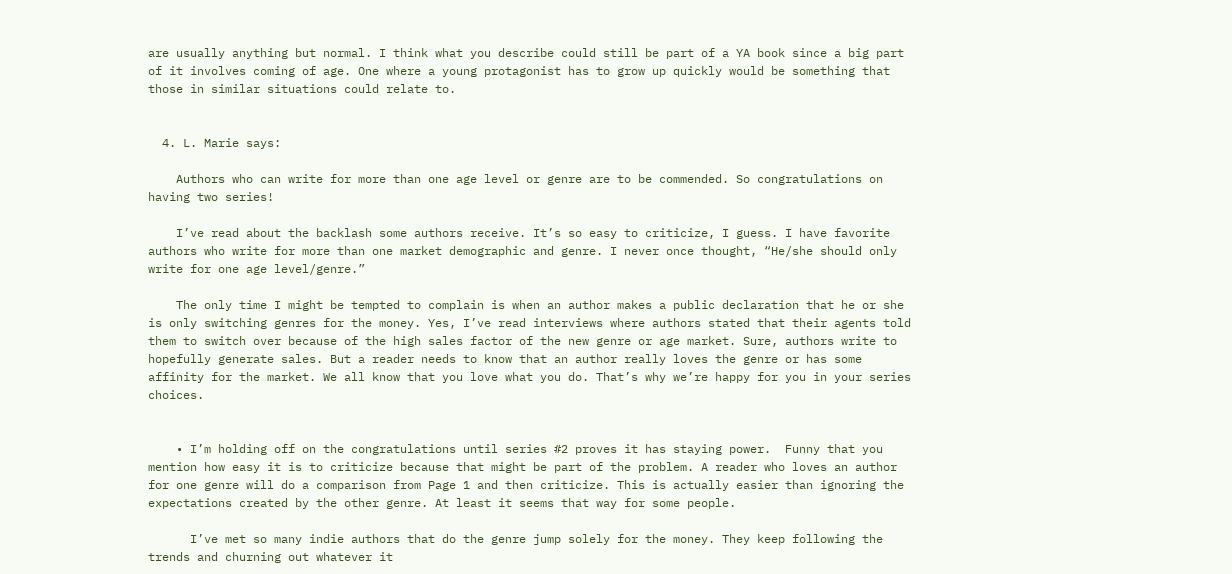are usually anything but normal. I think what you describe could still be part of a YA book since a big part of it involves coming of age. One where a young protagonist has to grow up quickly would be something that those in similar situations could relate to.


  4. L. Marie says:

    Authors who can write for more than one age level or genre are to be commended. So congratulations on having two series!

    I’ve read about the backlash some authors receive. It’s so easy to criticize, I guess. I have favorite authors who write for more than one market demographic and genre. I never once thought, “He/she should only write for one age level/genre.”

    The only time I might be tempted to complain is when an author makes a public declaration that he or she is only switching genres for the money. Yes, I’ve read interviews where authors stated that their agents told them to switch over because of the high sales factor of the new genre or age market. Sure, authors write to hopefully generate sales. But a reader needs to know that an author really loves the genre or has some affinity for the market. We all know that you love what you do. That’s why we’re happy for you in your series choices.


    • I’m holding off on the congratulations until series #2 proves it has staying power.  Funny that you mention how easy it is to criticize because that might be part of the problem. A reader who loves an author for one genre will do a comparison from Page 1 and then criticize. This is actually easier than ignoring the expectations created by the other genre. At least it seems that way for some people.

      I’ve met so many indie authors that do the genre jump solely for the money. They keep following the trends and churning out whatever it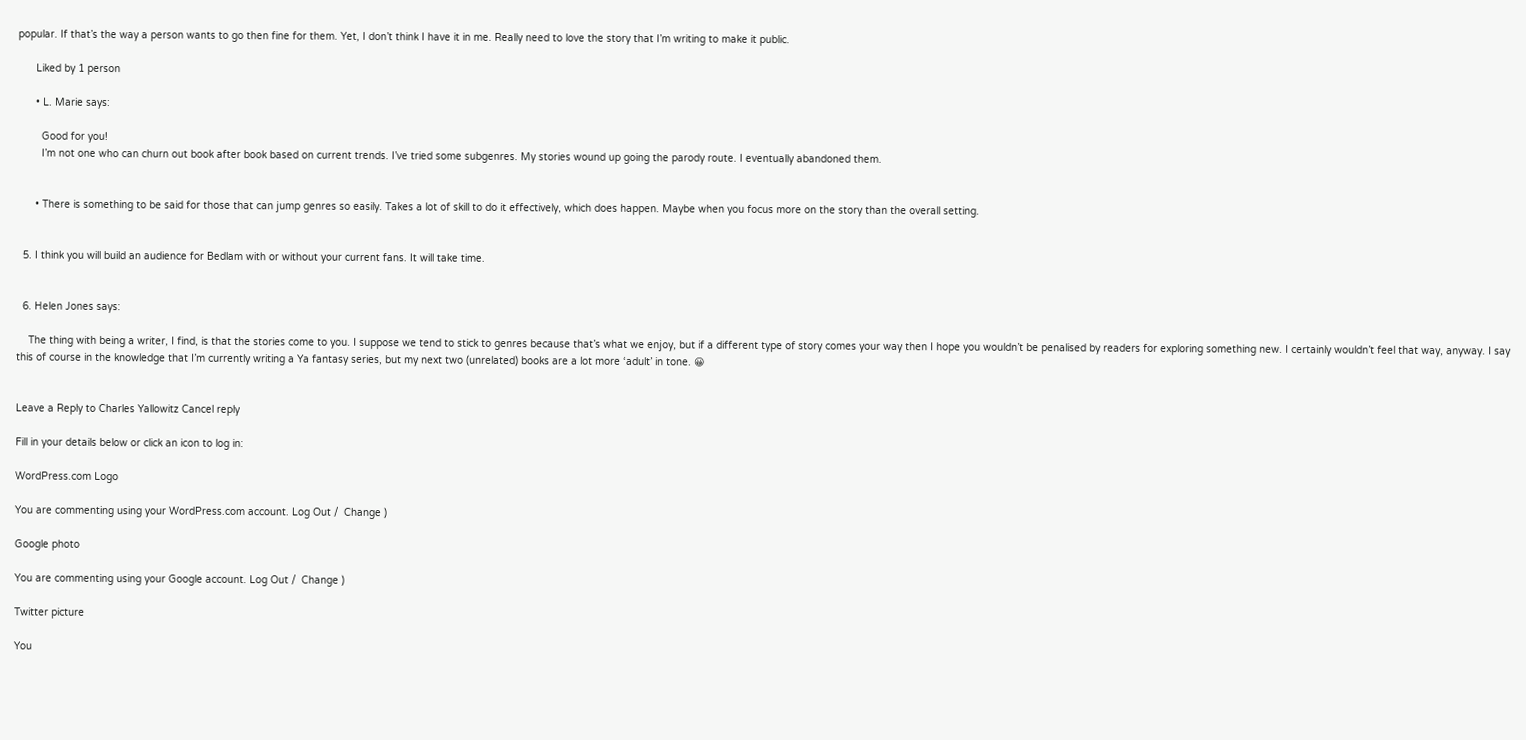popular. If that’s the way a person wants to go then fine for them. Yet, I don’t think I have it in me. Really need to love the story that I’m writing to make it public.

      Liked by 1 person

      • L. Marie says:

        Good for you!
        I’m not one who can churn out book after book based on current trends. I’ve tried some subgenres. My stories wound up going the parody route. I eventually abandoned them.


      • There is something to be said for those that can jump genres so easily. Takes a lot of skill to do it effectively, which does happen. Maybe when you focus more on the story than the overall setting.


  5. I think you will build an audience for Bedlam with or without your current fans. It will take time.


  6. Helen Jones says:

    The thing with being a writer, I find, is that the stories come to you. I suppose we tend to stick to genres because that’s what we enjoy, but if a different type of story comes your way then I hope you wouldn’t be penalised by readers for exploring something new. I certainly wouldn’t feel that way, anyway. I say this of course in the knowledge that I’m currently writing a Ya fantasy series, but my next two (unrelated) books are a lot more ‘adult’ in tone. 😀


Leave a Reply to Charles Yallowitz Cancel reply

Fill in your details below or click an icon to log in:

WordPress.com Logo

You are commenting using your WordPress.com account. Log Out /  Change )

Google photo

You are commenting using your Google account. Log Out /  Change )

Twitter picture

You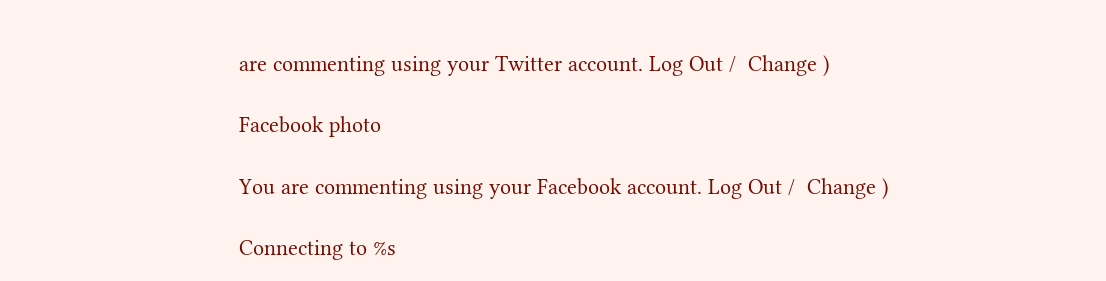are commenting using your Twitter account. Log Out /  Change )

Facebook photo

You are commenting using your Facebook account. Log Out /  Change )

Connecting to %s